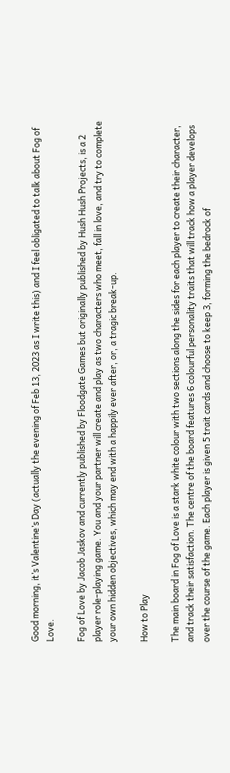Good morning, it’s Valentine’s Day (actually the evening of Feb 13, 2023 as I write this) and I feel obligated to talk about Fog of Love.

Fog of Love by Jacob Jaskov and currently published by Floodgate Games but originally published by Hush Hush Projects, is a 2 player role-playing game. You and your partner will create and play as two characters who meet, fall in love, and try to complete your own hidden objectives, which may end with a happily ever after, or, a tragic break-up.

How to Play

The main board in Fog of Love is a stark white colour with two sections along the sides for each player to create their character, and track their satisfaction. The centre of the board features 6 colourful personality traits that will track how a player develops over the course of the game. Each player is given 5 trait cards and choose to keep 3, forming the bedrock of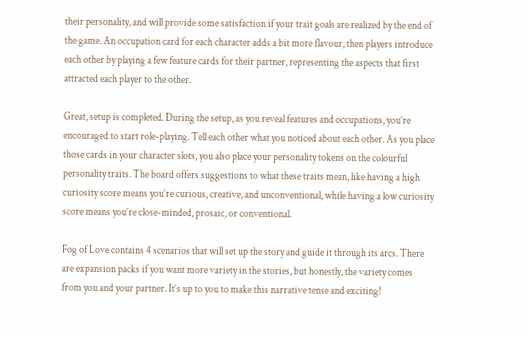their personality, and will provide some satisfaction if your trait goals are realized by the end of the game. An occupation card for each character adds a bit more flavour, then players introduce each other by playing a few feature cards for their partner, representing the aspects that first attracted each player to the other.

Great, setup is completed. During the setup, as you reveal features and occupations, you’re encouraged to start role-playing. Tell each other what you noticed about each other. As you place those cards in your character slots, you also place your personality tokens on the colourful personality traits. The board offers suggestions to what these traits mean, like having a high curiosity score means you’re curious, creative, and unconventional, while having a low curiosity score means you’re close-minded, prosaic, or conventional.

Fog of Love contains 4 scenarios that will set up the story and guide it through its arcs. There are expansion packs if you want more variety in the stories, but honestly, the variety comes from you and your partner. It’s up to you to make this narrative tense and exciting!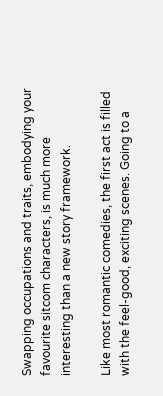Swapping occupations and traits, embodying your favourite sitcom characters, is much more interesting than a new story framework.

Like most romantic comedies, the first act is filled with the feel-good, exciting scenes. Going to a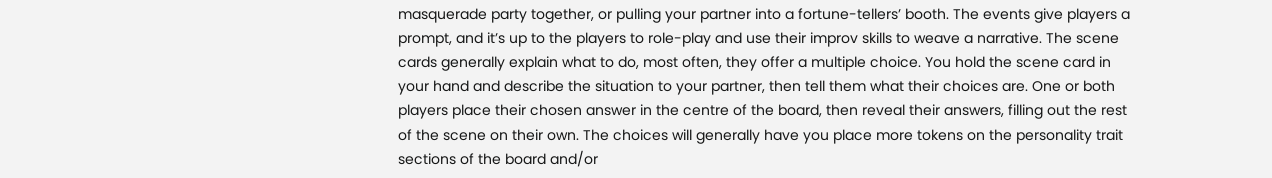masquerade party together, or pulling your partner into a fortune-tellers’ booth. The events give players a prompt, and it’s up to the players to role-play and use their improv skills to weave a narrative. The scene cards generally explain what to do, most often, they offer a multiple choice. You hold the scene card in your hand and describe the situation to your partner, then tell them what their choices are. One or both players place their chosen answer in the centre of the board, then reveal their answers, filling out the rest of the scene on their own. The choices will generally have you place more tokens on the personality trait sections of the board and/or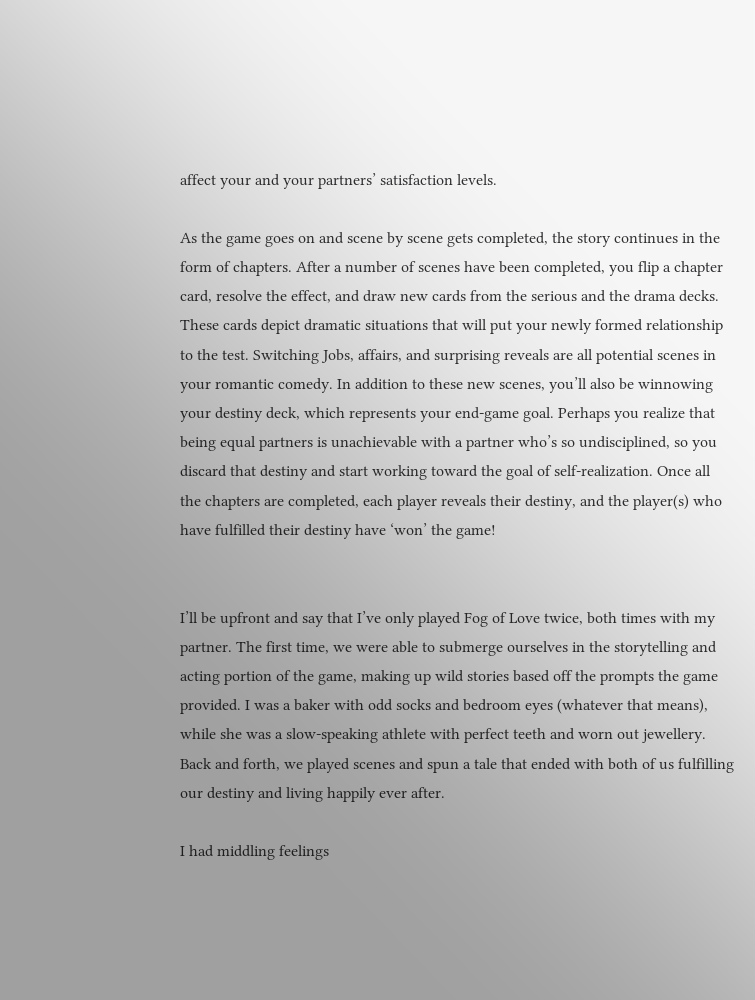affect your and your partners’ satisfaction levels.

As the game goes on and scene by scene gets completed, the story continues in the form of chapters. After a number of scenes have been completed, you flip a chapter card, resolve the effect, and draw new cards from the serious and the drama decks. These cards depict dramatic situations that will put your newly formed relationship to the test. Switching Jobs, affairs, and surprising reveals are all potential scenes in your romantic comedy. In addition to these new scenes, you’ll also be winnowing your destiny deck, which represents your end-game goal. Perhaps you realize that being equal partners is unachievable with a partner who’s so undisciplined, so you discard that destiny and start working toward the goal of self-realization. Once all the chapters are completed, each player reveals their destiny, and the player(s) who have fulfilled their destiny have ‘won’ the game!


I’ll be upfront and say that I’ve only played Fog of Love twice, both times with my partner. The first time, we were able to submerge ourselves in the storytelling and acting portion of the game, making up wild stories based off the prompts the game provided. I was a baker with odd socks and bedroom eyes (whatever that means), while she was a slow-speaking athlete with perfect teeth and worn out jewellery. Back and forth, we played scenes and spun a tale that ended with both of us fulfilling our destiny and living happily ever after.

I had middling feelings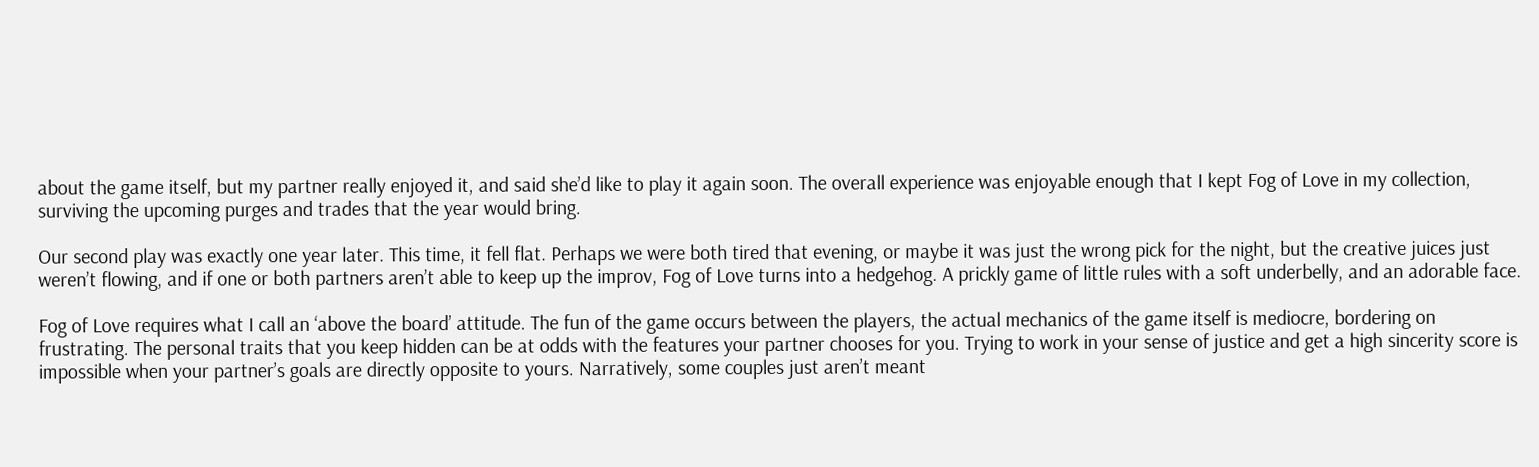about the game itself, but my partner really enjoyed it, and said she’d like to play it again soon. The overall experience was enjoyable enough that I kept Fog of Love in my collection, surviving the upcoming purges and trades that the year would bring.

Our second play was exactly one year later. This time, it fell flat. Perhaps we were both tired that evening, or maybe it was just the wrong pick for the night, but the creative juices just weren’t flowing, and if one or both partners aren’t able to keep up the improv, Fog of Love turns into a hedgehog. A prickly game of little rules with a soft underbelly, and an adorable face.

Fog of Love requires what I call an ‘above the board’ attitude. The fun of the game occurs between the players, the actual mechanics of the game itself is mediocre, bordering on frustrating. The personal traits that you keep hidden can be at odds with the features your partner chooses for you. Trying to work in your sense of justice and get a high sincerity score is impossible when your partner’s goals are directly opposite to yours. Narratively, some couples just aren’t meant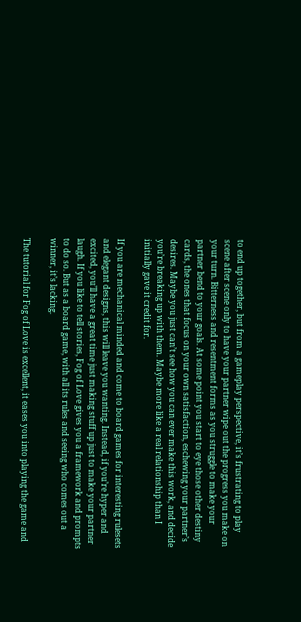to end up together, but from a gameplay perspective, it’s frustrating to play scene after scene only to have your partner wipe out the progress you make on your turn. Bitterness and resentment forms as you struggle to make your partner bend to your goals. At some point you start to eye those other destiny cards, the ones that focus on your own satisfaction, eschewing your partner’s desires. Maybe you just can’t see how you can ever make this work, and decide you’re breaking up with them. Maybe more like a real relationship than I initially gave it credit for.

If you are mechanical minded and come to board games for interesting rulesets and elegant designs, this will leave you wanting. Instead, if you’re hyper and excited, you’ll have a great time just making stuff up just to make your partner laugh. If you like to tell stories, Fog of Love gives you a framework and prompts to do so. But as a board game, with all its rules and seeing who comes out a winner, it’s lacking.

The tutorial for Fog of Love is excellent, it eases you into playing the game and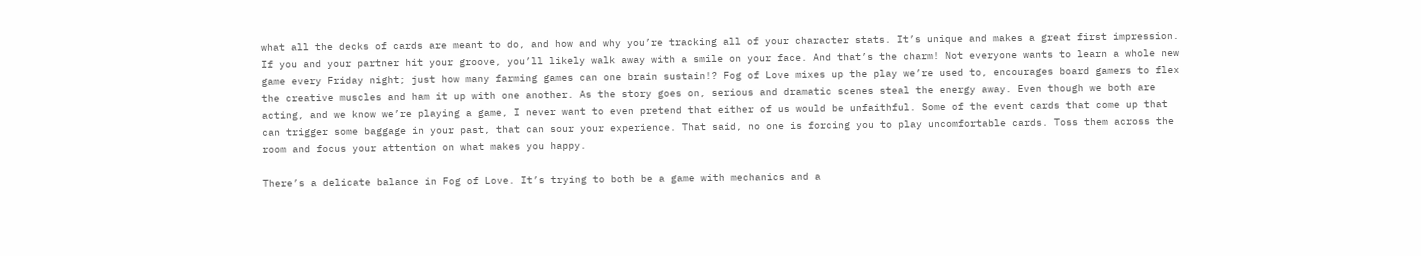what all the decks of cards are meant to do, and how and why you’re tracking all of your character stats. It’s unique and makes a great first impression. If you and your partner hit your groove, you’ll likely walk away with a smile on your face. And that’s the charm! Not everyone wants to learn a whole new game every Friday night; just how many farming games can one brain sustain!? Fog of Love mixes up the play we’re used to, encourages board gamers to flex the creative muscles and ham it up with one another. As the story goes on, serious and dramatic scenes steal the energy away. Even though we both are acting, and we know we’re playing a game, I never want to even pretend that either of us would be unfaithful. Some of the event cards that come up that can trigger some baggage in your past, that can sour your experience. That said, no one is forcing you to play uncomfortable cards. Toss them across the room and focus your attention on what makes you happy.

There’s a delicate balance in Fog of Love. It’s trying to both be a game with mechanics and a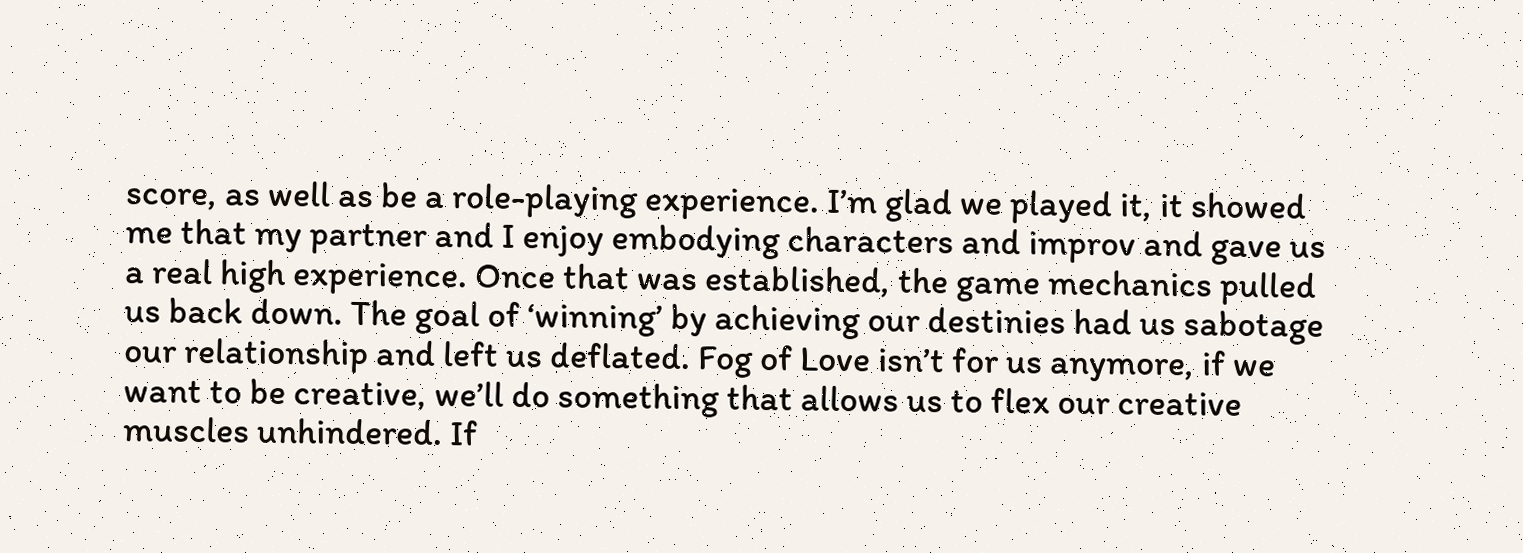score, as well as be a role-playing experience. I’m glad we played it, it showed me that my partner and I enjoy embodying characters and improv and gave us a real high experience. Once that was established, the game mechanics pulled us back down. The goal of ‘winning’ by achieving our destinies had us sabotage our relationship and left us deflated. Fog of Love isn’t for us anymore, if we want to be creative, we’ll do something that allows us to flex our creative muscles unhindered. If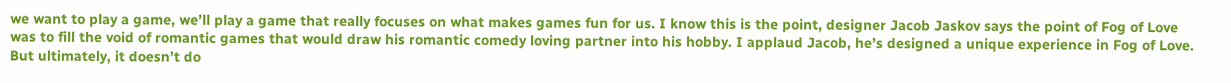we want to play a game, we’ll play a game that really focuses on what makes games fun for us. I know this is the point, designer Jacob Jaskov says the point of Fog of Love was to fill the void of romantic games that would draw his romantic comedy loving partner into his hobby. I applaud Jacob, he’s designed a unique experience in Fog of Love. But ultimately, it doesn’t do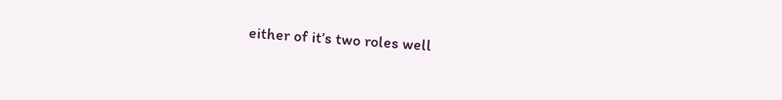either of it’s two roles well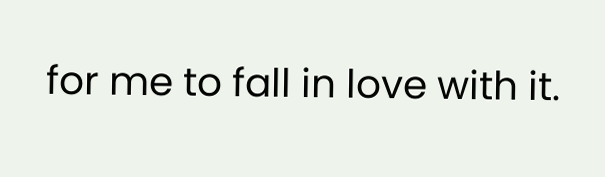for me to fall in love with it.